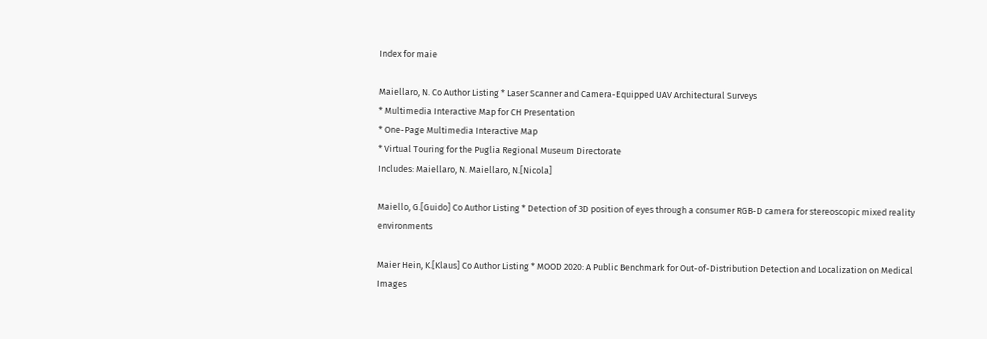Index for maie

Maiellaro, N. Co Author Listing * Laser Scanner and Camera-Equipped UAV Architectural Surveys
* Multimedia Interactive Map for CH Presentation
* One-Page Multimedia Interactive Map
* Virtual Touring for the Puglia Regional Museum Directorate
Includes: Maiellaro, N. Maiellaro, N.[Nicola]

Maiello, G.[Guido] Co Author Listing * Detection of 3D position of eyes through a consumer RGB-D camera for stereoscopic mixed reality environments

Maier Hein, K.[Klaus] Co Author Listing * MOOD 2020: A Public Benchmark for Out-of-Distribution Detection and Localization on Medical Images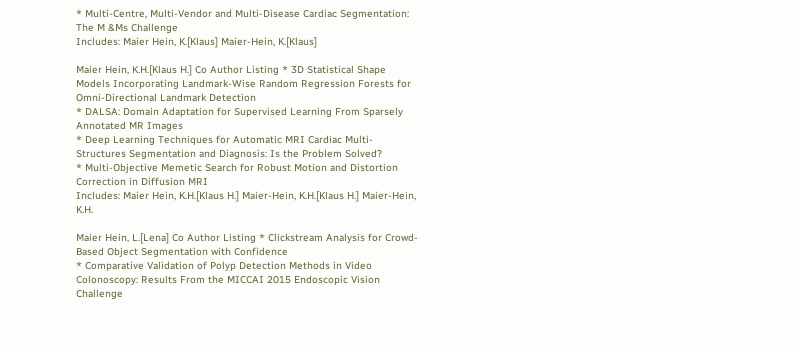* Multi-Centre, Multi-Vendor and Multi-Disease Cardiac Segmentation: The M &Ms Challenge
Includes: Maier Hein, K.[Klaus] Maier-Hein, K.[Klaus]

Maier Hein, K.H.[Klaus H.] Co Author Listing * 3D Statistical Shape Models Incorporating Landmark-Wise Random Regression Forests for Omni-Directional Landmark Detection
* DALSA: Domain Adaptation for Supervised Learning From Sparsely Annotated MR Images
* Deep Learning Techniques for Automatic MRI Cardiac Multi-Structures Segmentation and Diagnosis: Is the Problem Solved?
* Multi-Objective Memetic Search for Robust Motion and Distortion Correction in Diffusion MRI
Includes: Maier Hein, K.H.[Klaus H.] Maier-Hein, K.H.[Klaus H.] Maier-Hein, K.H.

Maier Hein, L.[Lena] Co Author Listing * Clickstream Analysis for Crowd-Based Object Segmentation with Confidence
* Comparative Validation of Polyp Detection Methods in Video Colonoscopy: Results From the MICCAI 2015 Endoscopic Vision Challenge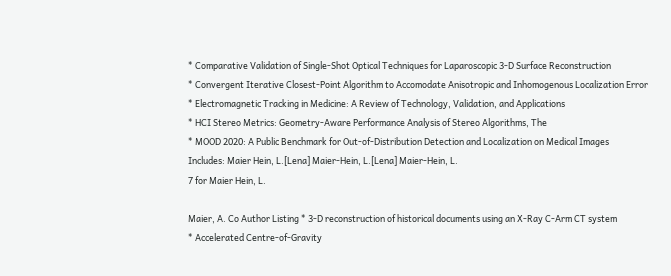* Comparative Validation of Single-Shot Optical Techniques for Laparoscopic 3-D Surface Reconstruction
* Convergent Iterative Closest-Point Algorithm to Accomodate Anisotropic and Inhomogenous Localization Error
* Electromagnetic Tracking in Medicine: A Review of Technology, Validation, and Applications
* HCI Stereo Metrics: Geometry-Aware Performance Analysis of Stereo Algorithms, The
* MOOD 2020: A Public Benchmark for Out-of-Distribution Detection and Localization on Medical Images
Includes: Maier Hein, L.[Lena] Maier-Hein, L.[Lena] Maier-Hein, L.
7 for Maier Hein, L.

Maier, A. Co Author Listing * 3-D reconstruction of historical documents using an X-Ray C-Arm CT system
* Accelerated Centre-of-Gravity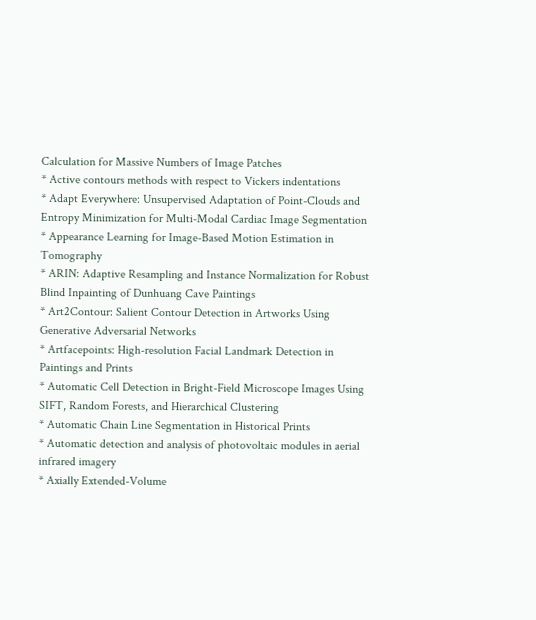Calculation for Massive Numbers of Image Patches
* Active contours methods with respect to Vickers indentations
* Adapt Everywhere: Unsupervised Adaptation of Point-Clouds and Entropy Minimization for Multi-Modal Cardiac Image Segmentation
* Appearance Learning for Image-Based Motion Estimation in Tomography
* ARIN: Adaptive Resampling and Instance Normalization for Robust Blind Inpainting of Dunhuang Cave Paintings
* Art2Contour: Salient Contour Detection in Artworks Using Generative Adversarial Networks
* Artfacepoints: High-resolution Facial Landmark Detection in Paintings and Prints
* Automatic Cell Detection in Bright-Field Microscope Images Using SIFT, Random Forests, and Hierarchical Clustering
* Automatic Chain Line Segmentation in Historical Prints
* Automatic detection and analysis of photovoltaic modules in aerial infrared imagery
* Axially Extended-Volume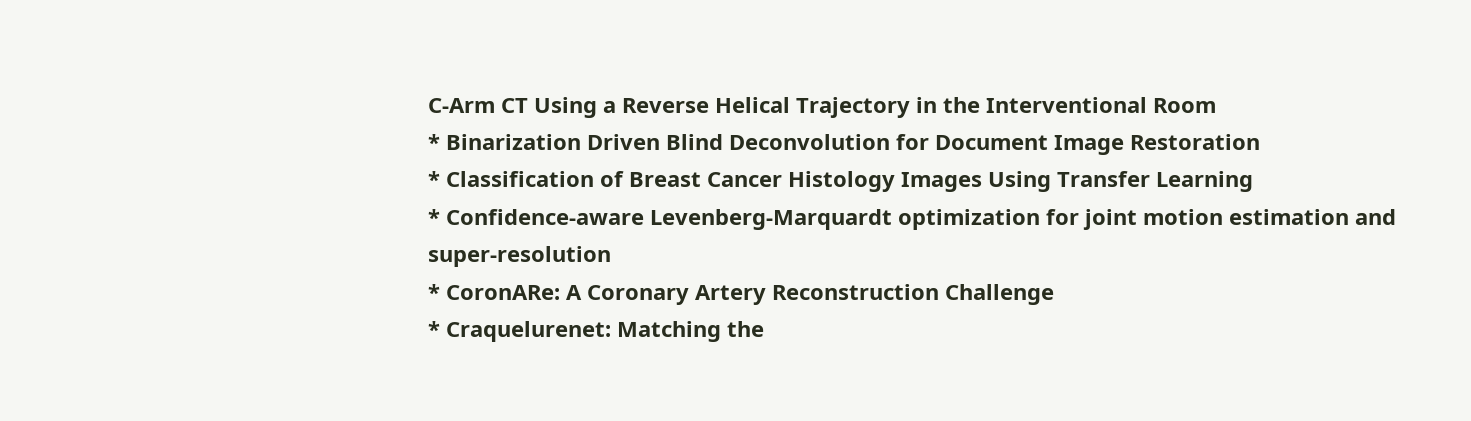C-Arm CT Using a Reverse Helical Trajectory in the Interventional Room
* Binarization Driven Blind Deconvolution for Document Image Restoration
* Classification of Breast Cancer Histology Images Using Transfer Learning
* Confidence-aware Levenberg-Marquardt optimization for joint motion estimation and super-resolution
* CoronARe: A Coronary Artery Reconstruction Challenge
* Craquelurenet: Matching the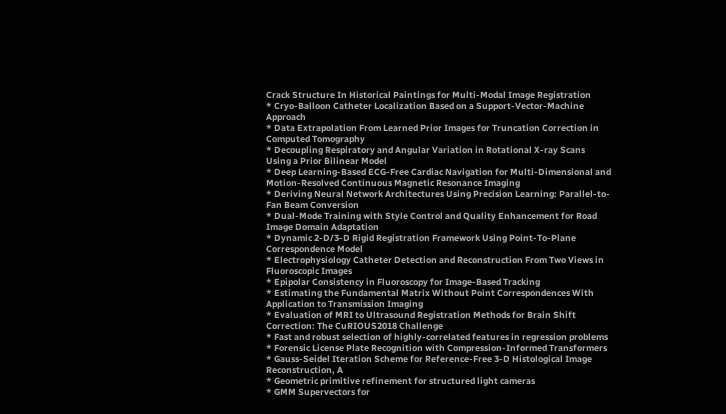Crack Structure In Historical Paintings for Multi-Modal Image Registration
* Cryo-Balloon Catheter Localization Based on a Support-Vector-Machine Approach
* Data Extrapolation From Learned Prior Images for Truncation Correction in Computed Tomography
* Decoupling Respiratory and Angular Variation in Rotational X-ray Scans Using a Prior Bilinear Model
* Deep Learning-Based ECG-Free Cardiac Navigation for Multi-Dimensional and Motion-Resolved Continuous Magnetic Resonance Imaging
* Deriving Neural Network Architectures Using Precision Learning: Parallel-to-Fan Beam Conversion
* Dual-Mode Training with Style Control and Quality Enhancement for Road Image Domain Adaptation
* Dynamic 2-D/3-D Rigid Registration Framework Using Point-To-Plane Correspondence Model
* Electrophysiology Catheter Detection and Reconstruction From Two Views in Fluoroscopic Images
* Epipolar Consistency in Fluoroscopy for Image-Based Tracking
* Estimating the Fundamental Matrix Without Point Correspondences With Application to Transmission Imaging
* Evaluation of MRI to Ultrasound Registration Methods for Brain Shift Correction: The CuRIOUS2018 Challenge
* Fast and robust selection of highly-correlated features in regression problems
* Forensic License Plate Recognition with Compression-Informed Transformers
* Gauss-Seidel Iteration Scheme for Reference-Free 3-D Histological Image Reconstruction, A
* Geometric primitive refinement for structured light cameras
* GMM Supervectors for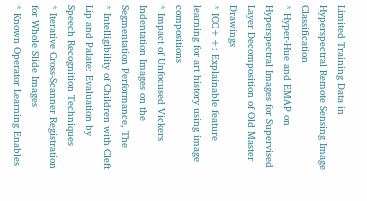Limited Training Data in Hyperspectral Remote Sensing Image Classification
* Hyper-Hue and EMAP on Hyperspectral Images for Supervised Layer Decomposition of Old Master Drawings
* ICC++: Explainable feature learning for art history using image compositions
* Impact of Unfocused Vickers Indentation Images on the Segmentation Performance, The
* Intelligibility of Children with Cleft Lip and Palate: Evaluation by Speech Recognition Techniques
* Iterative Cross-Scanner Registration for Whole Slide Images
* Known Operator Learning Enables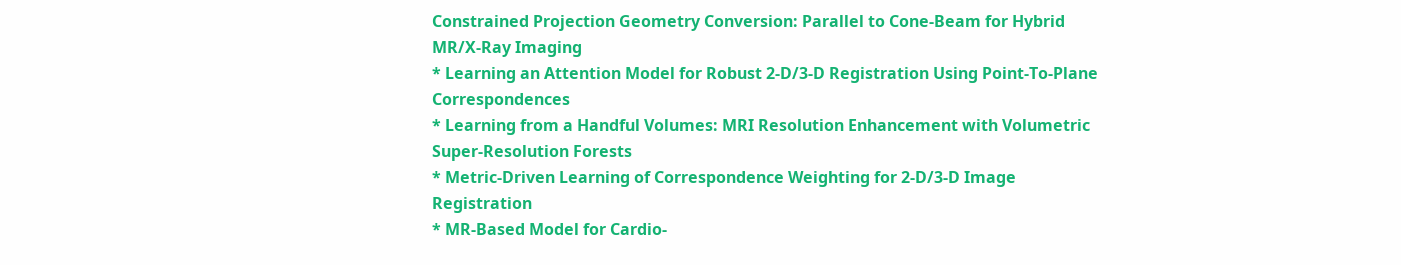Constrained Projection Geometry Conversion: Parallel to Cone-Beam for Hybrid MR/X-Ray Imaging
* Learning an Attention Model for Robust 2-D/3-D Registration Using Point-To-Plane Correspondences
* Learning from a Handful Volumes: MRI Resolution Enhancement with Volumetric Super-Resolution Forests
* Metric-Driven Learning of Correspondence Weighting for 2-D/3-D Image Registration
* MR-Based Model for Cardio-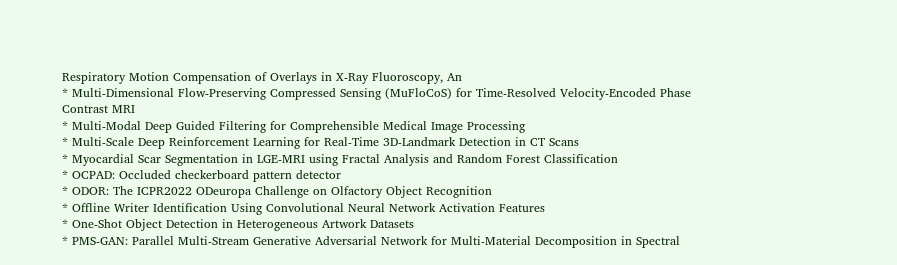Respiratory Motion Compensation of Overlays in X-Ray Fluoroscopy, An
* Multi-Dimensional Flow-Preserving Compressed Sensing (MuFloCoS) for Time-Resolved Velocity-Encoded Phase Contrast MRI
* Multi-Modal Deep Guided Filtering for Comprehensible Medical Image Processing
* Multi-Scale Deep Reinforcement Learning for Real-Time 3D-Landmark Detection in CT Scans
* Myocardial Scar Segmentation in LGE-MRI using Fractal Analysis and Random Forest Classification
* OCPAD: Occluded checkerboard pattern detector
* ODOR: The ICPR2022 ODeuropa Challenge on Olfactory Object Recognition
* Offline Writer Identification Using Convolutional Neural Network Activation Features
* One-Shot Object Detection in Heterogeneous Artwork Datasets
* PMS-GAN: Parallel Multi-Stream Generative Adversarial Network for Multi-Material Decomposition in Spectral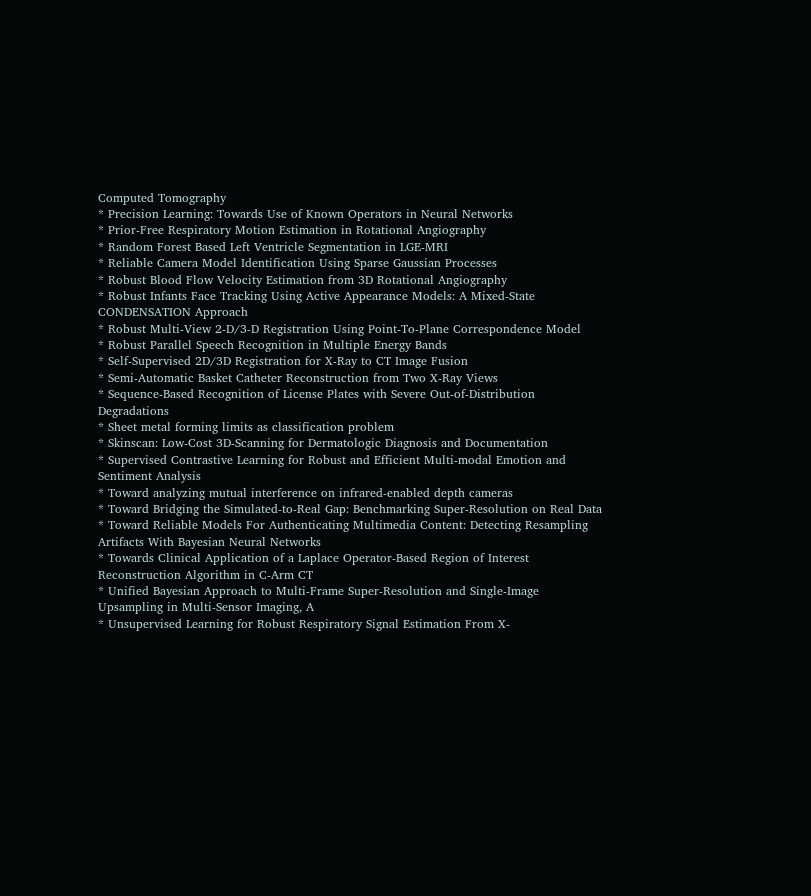Computed Tomography
* Precision Learning: Towards Use of Known Operators in Neural Networks
* Prior-Free Respiratory Motion Estimation in Rotational Angiography
* Random Forest Based Left Ventricle Segmentation in LGE-MRI
* Reliable Camera Model Identification Using Sparse Gaussian Processes
* Robust Blood Flow Velocity Estimation from 3D Rotational Angiography
* Robust Infants Face Tracking Using Active Appearance Models: A Mixed-State CONDENSATION Approach
* Robust Multi-View 2-D/3-D Registration Using Point-To-Plane Correspondence Model
* Robust Parallel Speech Recognition in Multiple Energy Bands
* Self-Supervised 2D/3D Registration for X-Ray to CT Image Fusion
* Semi-Automatic Basket Catheter Reconstruction from Two X-Ray Views
* Sequence-Based Recognition of License Plates with Severe Out-of-Distribution Degradations
* Sheet metal forming limits as classification problem
* Skinscan: Low-Cost 3D-Scanning for Dermatologic Diagnosis and Documentation
* Supervised Contrastive Learning for Robust and Efficient Multi-modal Emotion and Sentiment Analysis
* Toward analyzing mutual interference on infrared-enabled depth cameras
* Toward Bridging the Simulated-to-Real Gap: Benchmarking Super-Resolution on Real Data
* Toward Reliable Models For Authenticating Multimedia Content: Detecting Resampling Artifacts With Bayesian Neural Networks
* Towards Clinical Application of a Laplace Operator-Based Region of Interest Reconstruction Algorithm in C-Arm CT
* Unified Bayesian Approach to Multi-Frame Super-Resolution and Single-Image Upsampling in Multi-Sensor Imaging, A
* Unsupervised Learning for Robust Respiratory Signal Estimation From X-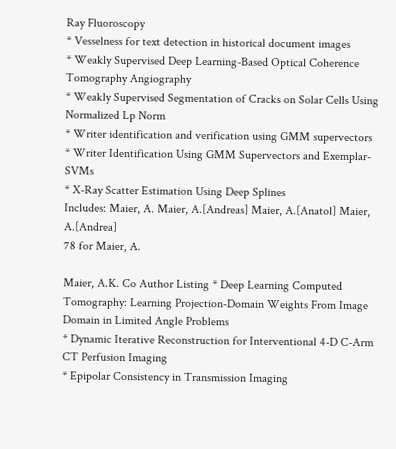Ray Fluoroscopy
* Vesselness for text detection in historical document images
* Weakly Supervised Deep Learning-Based Optical Coherence Tomography Angiography
* Weakly Supervised Segmentation of Cracks on Solar Cells Using Normalized Lp Norm
* Writer identification and verification using GMM supervectors
* Writer Identification Using GMM Supervectors and Exemplar-SVMs
* X-Ray Scatter Estimation Using Deep Splines
Includes: Maier, A. Maier, A.[Andreas] Maier, A.[Anatol] Maier, A.[Andrea]
78 for Maier, A.

Maier, A.K. Co Author Listing * Deep Learning Computed Tomography: Learning Projection-Domain Weights From Image Domain in Limited Angle Problems
* Dynamic Iterative Reconstruction for Interventional 4-D C-Arm CT Perfusion Imaging
* Epipolar Consistency in Transmission Imaging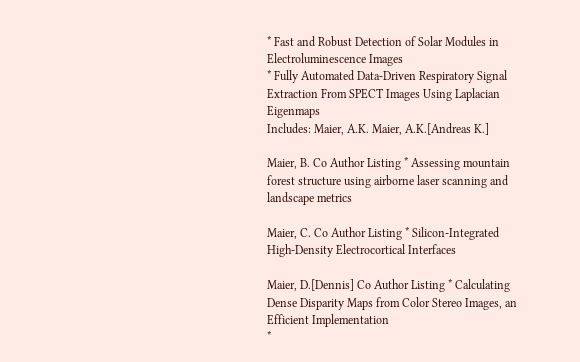* Fast and Robust Detection of Solar Modules in Electroluminescence Images
* Fully Automated Data-Driven Respiratory Signal Extraction From SPECT Images Using Laplacian Eigenmaps
Includes: Maier, A.K. Maier, A.K.[Andreas K.]

Maier, B. Co Author Listing * Assessing mountain forest structure using airborne laser scanning and landscape metrics

Maier, C. Co Author Listing * Silicon-Integrated High-Density Electrocortical Interfaces

Maier, D.[Dennis] Co Author Listing * Calculating Dense Disparity Maps from Color Stereo Images, an Efficient Implementation
*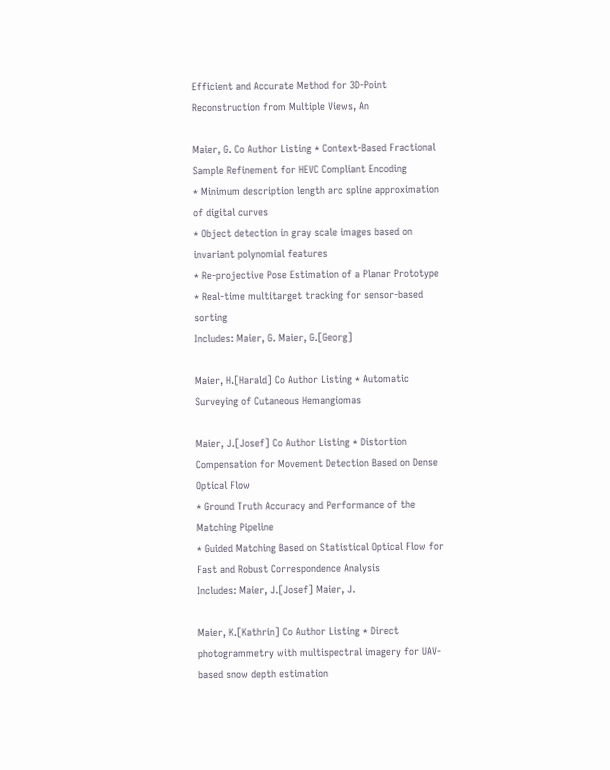Efficient and Accurate Method for 3D-Point Reconstruction from Multiple Views, An

Maier, G. Co Author Listing * Context-Based Fractional Sample Refinement for HEVC Compliant Encoding
* Minimum description length arc spline approximation of digital curves
* Object detection in gray scale images based on invariant polynomial features
* Re-projective Pose Estimation of a Planar Prototype
* Real-time multitarget tracking for sensor-based sorting
Includes: Maier, G. Maier, G.[Georg]

Maier, H.[Harald] Co Author Listing * Automatic Surveying of Cutaneous Hemangiomas

Maier, J.[Josef] Co Author Listing * Distortion Compensation for Movement Detection Based on Dense Optical Flow
* Ground Truth Accuracy and Performance of the Matching Pipeline
* Guided Matching Based on Statistical Optical Flow for Fast and Robust Correspondence Analysis
Includes: Maier, J.[Josef] Maier, J.

Maier, K.[Kathrin] Co Author Listing * Direct photogrammetry with multispectral imagery for UAV-based snow depth estimation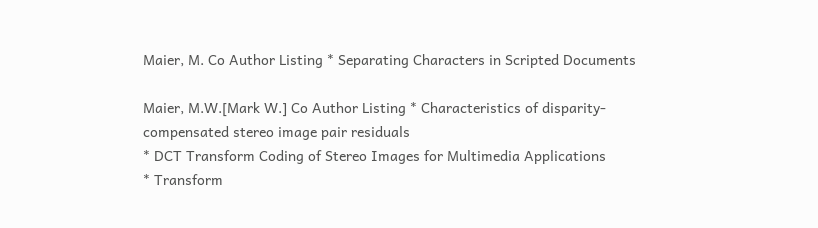Maier, M. Co Author Listing * Separating Characters in Scripted Documents

Maier, M.W.[Mark W.] Co Author Listing * Characteristics of disparity-compensated stereo image pair residuals
* DCT Transform Coding of Stereo Images for Multimedia Applications
* Transform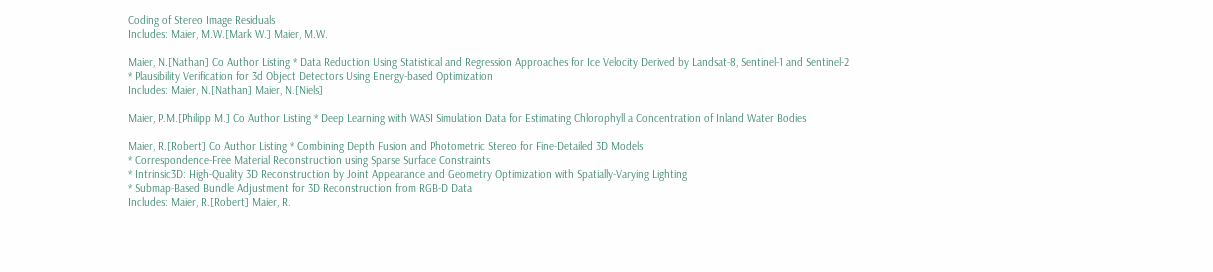Coding of Stereo Image Residuals
Includes: Maier, M.W.[Mark W.] Maier, M.W.

Maier, N.[Nathan] Co Author Listing * Data Reduction Using Statistical and Regression Approaches for Ice Velocity Derived by Landsat-8, Sentinel-1 and Sentinel-2
* Plausibility Verification for 3d Object Detectors Using Energy-based Optimization
Includes: Maier, N.[Nathan] Maier, N.[Niels]

Maier, P.M.[Philipp M.] Co Author Listing * Deep Learning with WASI Simulation Data for Estimating Chlorophyll a Concentration of Inland Water Bodies

Maier, R.[Robert] Co Author Listing * Combining Depth Fusion and Photometric Stereo for Fine-Detailed 3D Models
* Correspondence-Free Material Reconstruction using Sparse Surface Constraints
* Intrinsic3D: High-Quality 3D Reconstruction by Joint Appearance and Geometry Optimization with Spatially-Varying Lighting
* Submap-Based Bundle Adjustment for 3D Reconstruction from RGB-D Data
Includes: Maier, R.[Robert] Maier, R.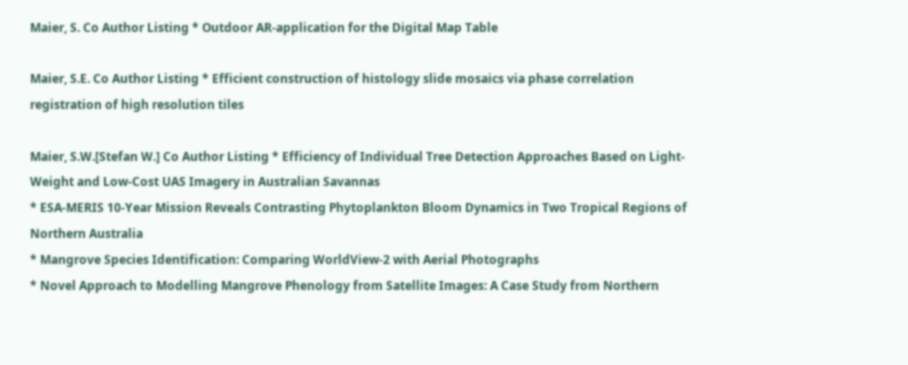Maier, S. Co Author Listing * Outdoor AR-application for the Digital Map Table

Maier, S.E. Co Author Listing * Efficient construction of histology slide mosaics via phase correlation registration of high resolution tiles

Maier, S.W.[Stefan W.] Co Author Listing * Efficiency of Individual Tree Detection Approaches Based on Light-Weight and Low-Cost UAS Imagery in Australian Savannas
* ESA-MERIS 10-Year Mission Reveals Contrasting Phytoplankton Bloom Dynamics in Two Tropical Regions of Northern Australia
* Mangrove Species Identification: Comparing WorldView-2 with Aerial Photographs
* Novel Approach to Modelling Mangrove Phenology from Satellite Images: A Case Study from Northern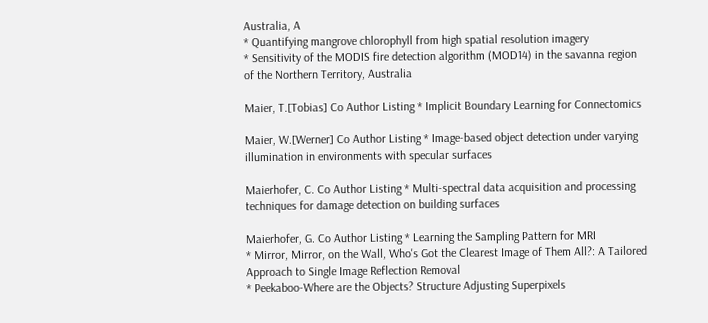Australia, A
* Quantifying mangrove chlorophyll from high spatial resolution imagery
* Sensitivity of the MODIS fire detection algorithm (MOD14) in the savanna region of the Northern Territory, Australia

Maier, T.[Tobias] Co Author Listing * Implicit Boundary Learning for Connectomics

Maier, W.[Werner] Co Author Listing * Image-based object detection under varying illumination in environments with specular surfaces

Maierhofer, C. Co Author Listing * Multi-spectral data acquisition and processing techniques for damage detection on building surfaces

Maierhofer, G. Co Author Listing * Learning the Sampling Pattern for MRI
* Mirror, Mirror, on the Wall, Who's Got the Clearest Image of Them All?: A Tailored Approach to Single Image Reflection Removal
* Peekaboo-Where are the Objects? Structure Adjusting Superpixels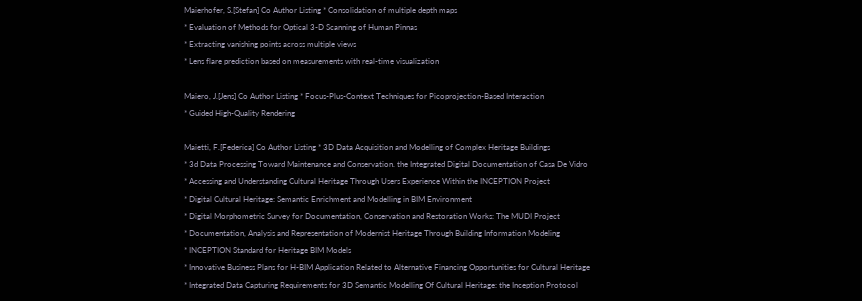Maierhofer, S.[Stefan] Co Author Listing * Consolidation of multiple depth maps
* Evaluation of Methods for Optical 3-D Scanning of Human Pinnas
* Extracting vanishing points across multiple views
* Lens flare prediction based on measurements with real-time visualization

Maiero, J.[Jens] Co Author Listing * Focus-Plus-Context Techniques for Picoprojection-Based Interaction
* Guided High-Quality Rendering

Maietti, F.[Federica] Co Author Listing * 3D Data Acquisition and Modelling of Complex Heritage Buildings
* 3d Data Processing Toward Maintenance and Conservation. the Integrated Digital Documentation of Casa De Vidro
* Accessing and Understanding Cultural Heritage Through Users Experience Within the INCEPTION Project
* Digital Cultural Heritage: Semantic Enrichment and Modelling in BIM Environment
* Digital Morphometric Survey for Documentation, Conservation and Restoration Works: The MUDI Project
* Documentation, Analysis and Representation of Modernist Heritage Through Building Information Modeling
* INCEPTION Standard for Heritage BIM Models
* Innovative Business Plans for H-BIM Application Related to Alternative Financing Opportunities for Cultural Heritage
* Integrated Data Capturing Requirements for 3D Semantic Modelling Of Cultural Heritage: the Inception Protocol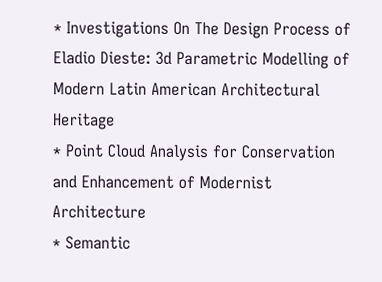* Investigations On The Design Process of Eladio Dieste: 3d Parametric Modelling of Modern Latin American Architectural Heritage
* Point Cloud Analysis for Conservation and Enhancement of Modernist Architecture
* Semantic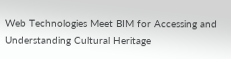Web Technologies Meet BIM for Accessing and Understanding Cultural Heritage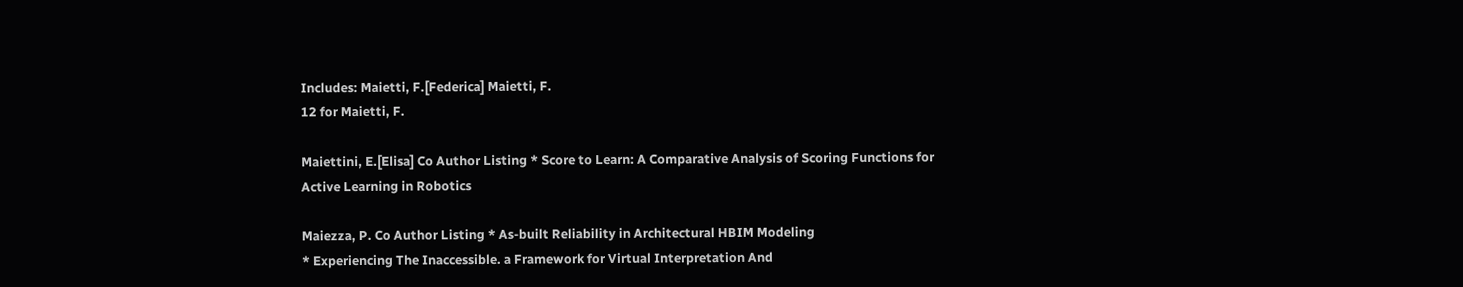Includes: Maietti, F.[Federica] Maietti, F.
12 for Maietti, F.

Maiettini, E.[Elisa] Co Author Listing * Score to Learn: A Comparative Analysis of Scoring Functions for Active Learning in Robotics

Maiezza, P. Co Author Listing * As-built Reliability in Architectural HBIM Modeling
* Experiencing The Inaccessible. a Framework for Virtual Interpretation And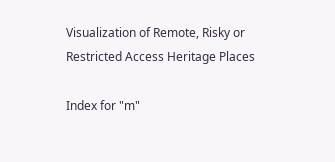Visualization of Remote, Risky or Restricted Access Heritage Places

Index for "m"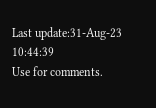Last update:31-Aug-23 10:44:39
Use for comments.